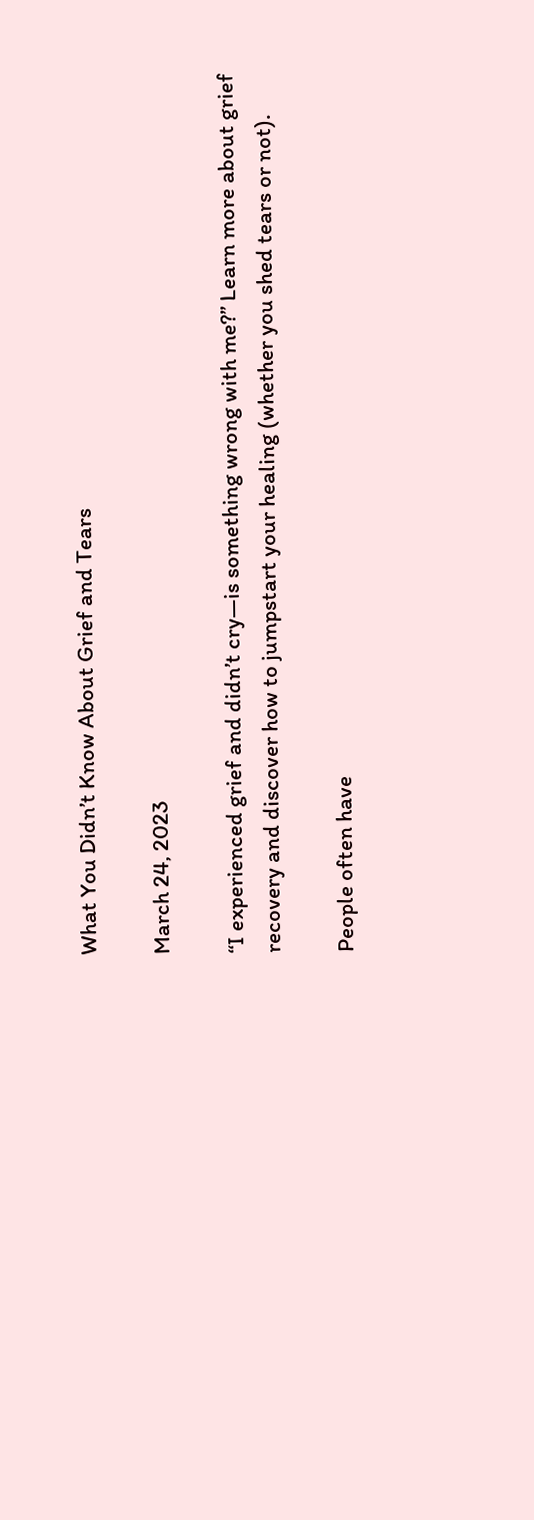What You Didn’t Know About Grief and Tears

March 24, 2023

“I experienced grief and didn’t cry—is something wrong with me?” Learn more about grief recovery and discover how to jumpstart your healing (whether you shed tears or not).

People often have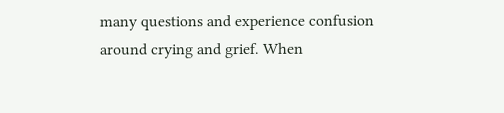many questions and experience confusion around crying and grief. When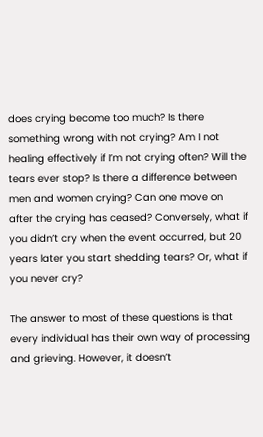does crying become too much? Is there something wrong with not crying? Am I not healing effectively if I’m not crying often? Will the tears ever stop? Is there a difference between men and women crying? Can one move on after the crying has ceased? Conversely, what if you didn’t cry when the event occurred, but 20 years later you start shedding tears? Or, what if you never cry?

The answer to most of these questions is that every individual has their own way of processing and grieving. However, it doesn’t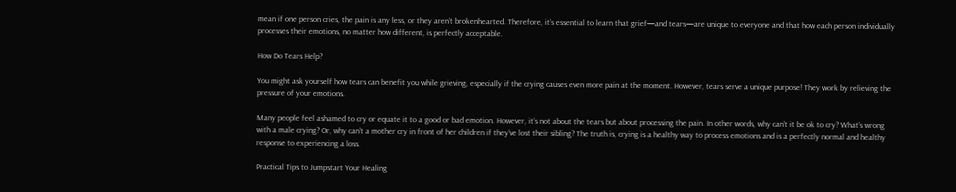mean if one person cries, the pain is any less, or they aren’t brokenhearted. Therefore, it’s essential to learn that grief—and tears—are unique to everyone and that how each person individually processes their emotions, no matter how different, is perfectly acceptable.

How Do Tears Help?

You might ask yourself how tears can benefit you while grieving, especially if the crying causes even more pain at the moment. However, tears serve a unique purpose! They work by relieving the pressure of your emotions.

Many people feel ashamed to cry or equate it to a good or bad emotion. However, it’s not about the tears but about processing the pain. In other words, why can’t it be ok to cry? What’s wrong with a male crying? Or, why can’t a mother cry in front of her children if they’ve lost their sibling? The truth is, crying is a healthy way to process emotions and is a perfectly normal and healthy response to experiencing a loss.

Practical Tips to Jumpstart Your Healing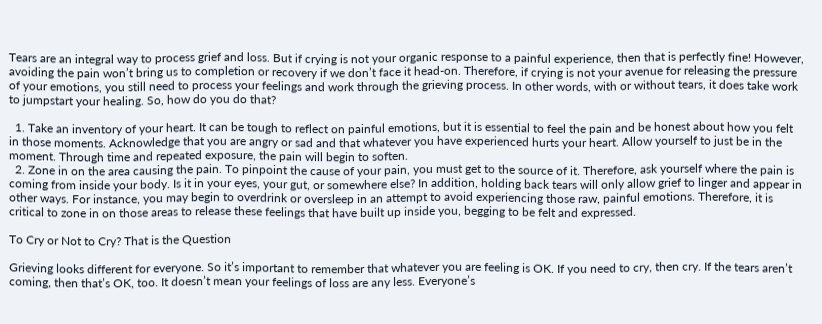Tears are an integral way to process grief and loss. But if crying is not your organic response to a painful experience, then that is perfectly fine! However, avoiding the pain won’t bring us to completion or recovery if we don’t face it head-on. Therefore, if crying is not your avenue for releasing the pressure of your emotions, you still need to process your feelings and work through the grieving process. In other words, with or without tears, it does take work to jumpstart your healing. So, how do you do that?

  1. Take an inventory of your heart. It can be tough to reflect on painful emotions, but it is essential to feel the pain and be honest about how you felt in those moments. Acknowledge that you are angry or sad and that whatever you have experienced hurts your heart. Allow yourself to just be in the moment. Through time and repeated exposure, the pain will begin to soften.
  2. Zone in on the area causing the pain. To pinpoint the cause of your pain, you must get to the source of it. Therefore, ask yourself where the pain is coming from inside your body. Is it in your eyes, your gut, or somewhere else? In addition, holding back tears will only allow grief to linger and appear in other ways. For instance, you may begin to overdrink or oversleep in an attempt to avoid experiencing those raw, painful emotions. Therefore, it is critical to zone in on those areas to release these feelings that have built up inside you, begging to be felt and expressed.

To Cry or Not to Cry? That is the Question

Grieving looks different for everyone. So it’s important to remember that whatever you are feeling is OK. If you need to cry, then cry. If the tears aren’t coming, then that’s OK, too. It doesn’t mean your feelings of loss are any less. Everyone’s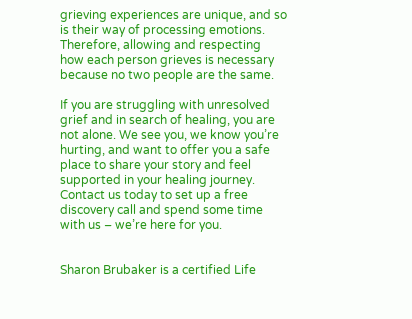grieving experiences are unique, and so is their way of processing emotions. Therefore, allowing and respecting how each person grieves is necessary because no two people are the same.

If you are struggling with unresolved grief and in search of healing, you are not alone. We see you, we know you’re hurting, and want to offer you a safe place to share your story and feel supported in your healing journey. Contact us today to set up a free discovery call and spend some time with us – we’re here for you.


Sharon Brubaker is a certified Life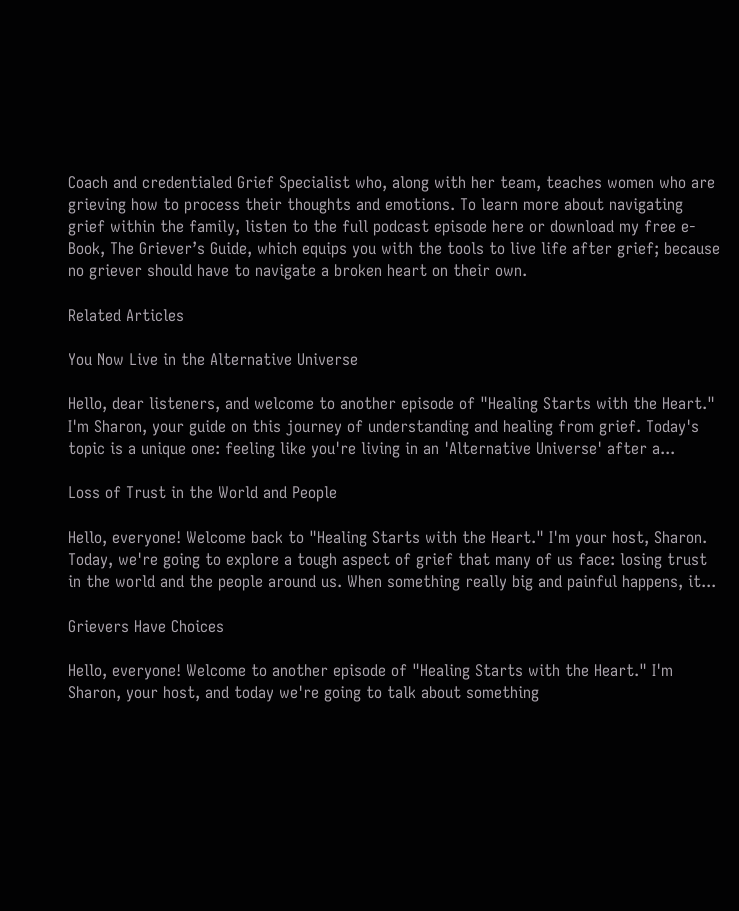Coach and credentialed Grief Specialist who, along with her team, teaches women who are grieving how to process their thoughts and emotions. To learn more about navigating grief within the family, listen to the full podcast episode here or download my free e-Book, The Griever’s Guide, which equips you with the tools to live life after grief; because no griever should have to navigate a broken heart on their own.

Related Articles

You Now Live in the Alternative Universe

Hello, dear listeners, and welcome to another episode of "Healing Starts with the Heart." I'm Sharon, your guide on this journey of understanding and healing from grief. Today's topic is a unique one: feeling like you're living in an 'Alternative Universe' after a...

Loss of Trust in the World and People

Hello, everyone! Welcome back to "Healing Starts with the Heart." I'm your host, Sharon. Today, we're going to explore a tough aspect of grief that many of us face: losing trust in the world and the people around us. When something really big and painful happens, it...

Grievers Have Choices

Hello, everyone! Welcome to another episode of "Healing Starts with the Heart." I'm Sharon, your host, and today we're going to talk about something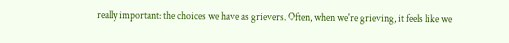really important: the choices we have as grievers. Often, when we're grieving, it feels like we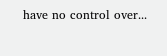have no control over...